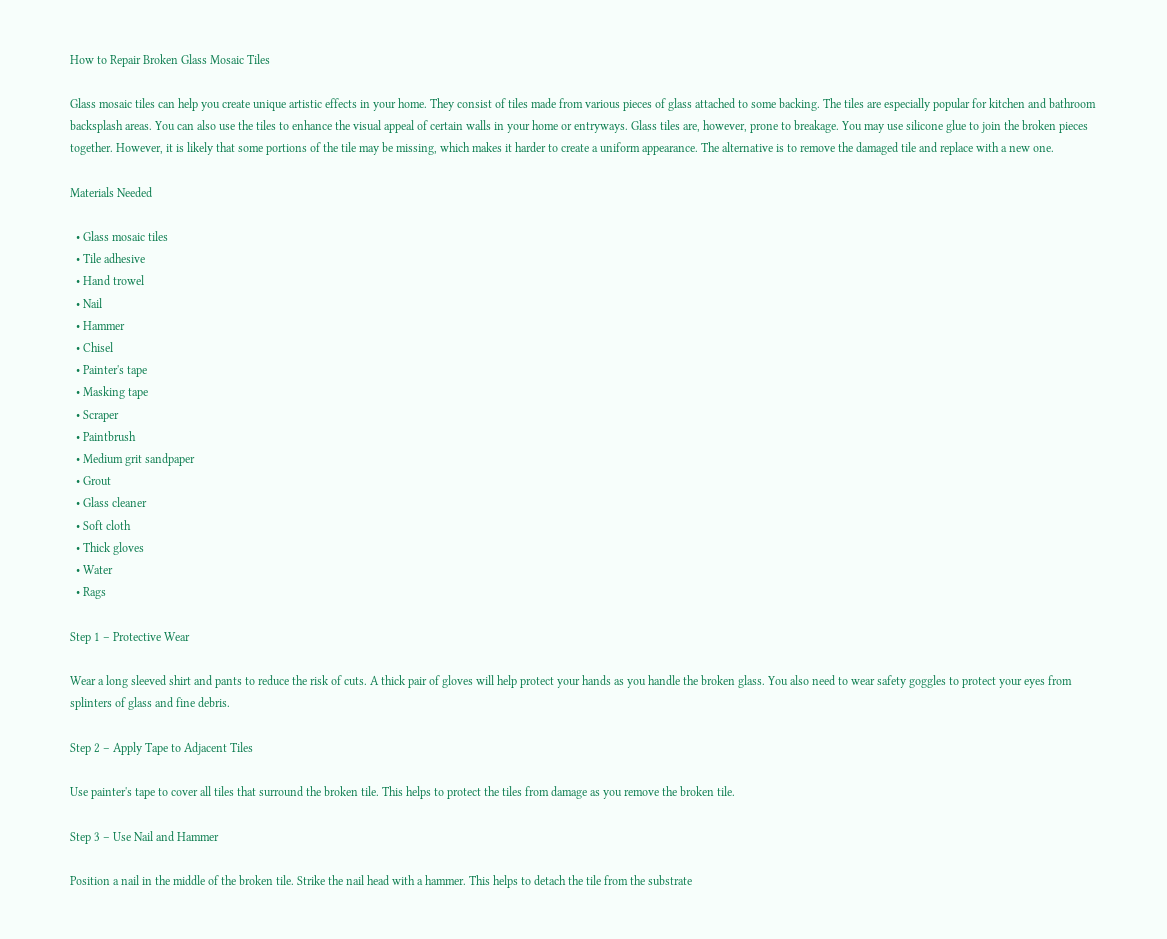How to Repair Broken Glass Mosaic Tiles

Glass mosaic tiles can help you create unique artistic effects in your home. They consist of tiles made from various pieces of glass attached to some backing. The tiles are especially popular for kitchen and bathroom backsplash areas. You can also use the tiles to enhance the visual appeal of certain walls in your home or entryways. Glass tiles are, however, prone to breakage. You may use silicone glue to join the broken pieces together. However, it is likely that some portions of the tile may be missing, which makes it harder to create a uniform appearance. The alternative is to remove the damaged tile and replace with a new one.

Materials Needed

  • Glass mosaic tiles
  • Tile adhesive
  • Hand trowel
  • Nail
  • Hammer
  • Chisel
  • Painter's tape
  • Masking tape
  • Scraper
  • Paintbrush
  • Medium grit sandpaper
  • Grout
  • Glass cleaner
  • Soft cloth
  • Thick gloves
  • Water
  • Rags

Step 1 – Protective Wear

Wear a long sleeved shirt and pants to reduce the risk of cuts. A thick pair of gloves will help protect your hands as you handle the broken glass. You also need to wear safety goggles to protect your eyes from splinters of glass and fine debris.

Step 2 – Apply Tape to Adjacent Tiles

Use painter's tape to cover all tiles that surround the broken tile. This helps to protect the tiles from damage as you remove the broken tile.

Step 3 – Use Nail and Hammer

Position a nail in the middle of the broken tile. Strike the nail head with a hammer. This helps to detach the tile from the substrate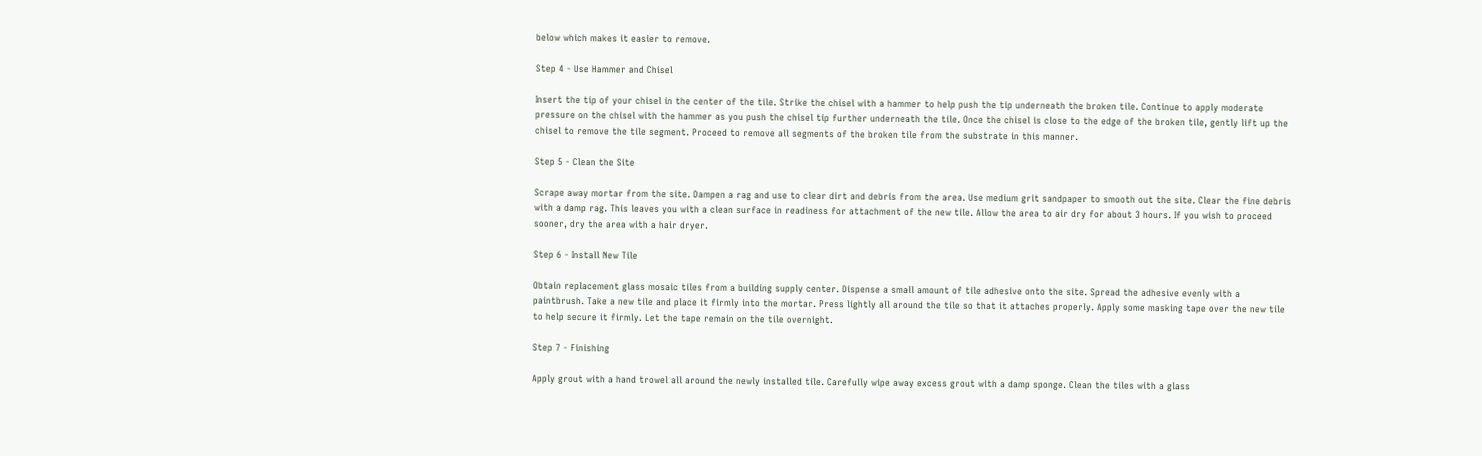below which makes it easier to remove.

Step 4 - Use Hammer and Chisel

Insert the tip of your chisel in the center of the tile. Strike the chisel with a hammer to help push the tip underneath the broken tile. Continue to apply moderate pressure on the chisel with the hammer as you push the chisel tip further underneath the tile. Once the chisel is close to the edge of the broken tile, gently lift up the chisel to remove the tile segment. Proceed to remove all segments of the broken tile from the substrate in this manner.

Step 5 - Clean the Site

Scrape away mortar from the site. Dampen a rag and use to clear dirt and debris from the area. Use medium grit sandpaper to smooth out the site. Clear the fine debris with a damp rag. This leaves you with a clean surface in readiness for attachment of the new tile. Allow the area to air dry for about 3 hours. If you wish to proceed sooner, dry the area with a hair dryer.

Step 6 - Install New Tile

Obtain replacement glass mosaic tiles from a building supply center. Dispense a small amount of tile adhesive onto the site. Spread the adhesive evenly with a paintbrush. Take a new tile and place it firmly into the mortar. Press lightly all around the tile so that it attaches properly. Apply some masking tape over the new tile to help secure it firmly. Let the tape remain on the tile overnight.

Step 7 - Finishing

Apply grout with a hand trowel all around the newly installed tile. Carefully wipe away excess grout with a damp sponge. Clean the tiles with a glass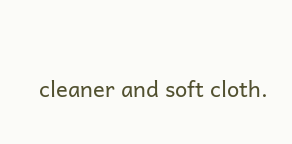cleaner and soft cloth.